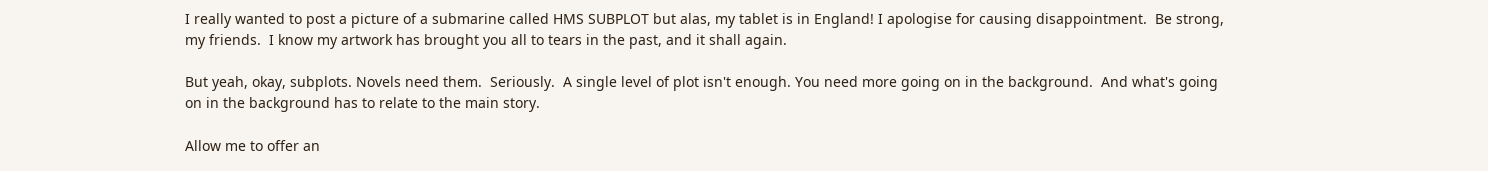I really wanted to post a picture of a submarine called HMS SUBPLOT but alas, my tablet is in England! I apologise for causing disappointment.  Be strong, my friends.  I know my artwork has brought you all to tears in the past, and it shall again.

But yeah, okay, subplots. Novels need them.  Seriously.  A single level of plot isn't enough. You need more going on in the background.  And what's going on in the background has to relate to the main story.

Allow me to offer an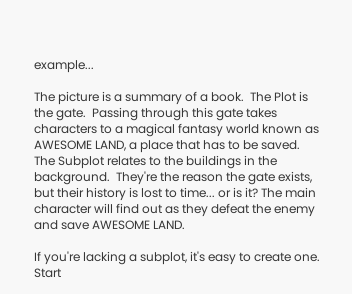example...

The picture is a summary of a book.  The Plot is the gate.  Passing through this gate takes characters to a magical fantasy world known as AWESOME LAND, a place that has to be saved.  The Subplot relates to the buildings in the background.  They're the reason the gate exists, but their history is lost to time... or is it? The main character will find out as they defeat the enemy and save AWESOME LAND.

If you're lacking a subplot, it's easy to create one.  Start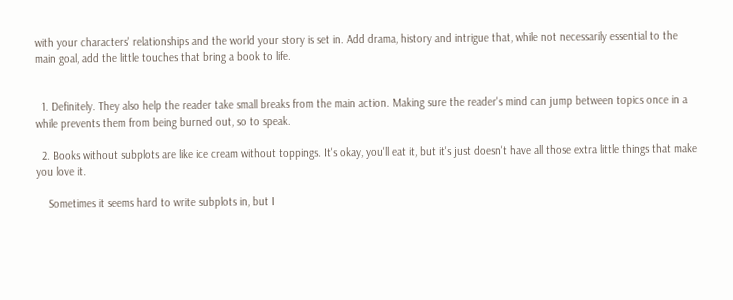with your characters' relationships and the world your story is set in. Add drama, history and intrigue that, while not necessarily essential to the main goal, add the little touches that bring a book to life.


  1. Definitely. They also help the reader take small breaks from the main action. Making sure the reader's mind can jump between topics once in a while prevents them from being burned out, so to speak.

  2. Books without subplots are like ice cream without toppings. It's okay, you'll eat it, but it's just doesn't have all those extra little things that make you love it.

    Sometimes it seems hard to write subplots in, but I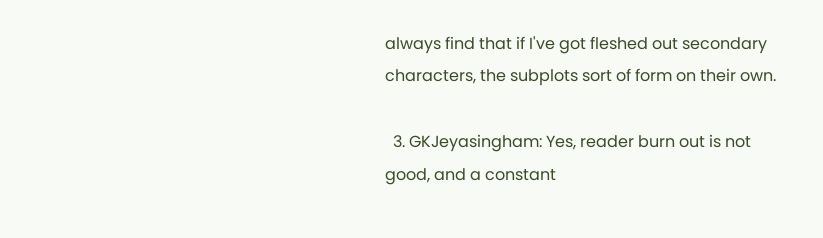always find that if I've got fleshed out secondary characters, the subplots sort of form on their own.

  3. GKJeyasingham: Yes, reader burn out is not good, and a constant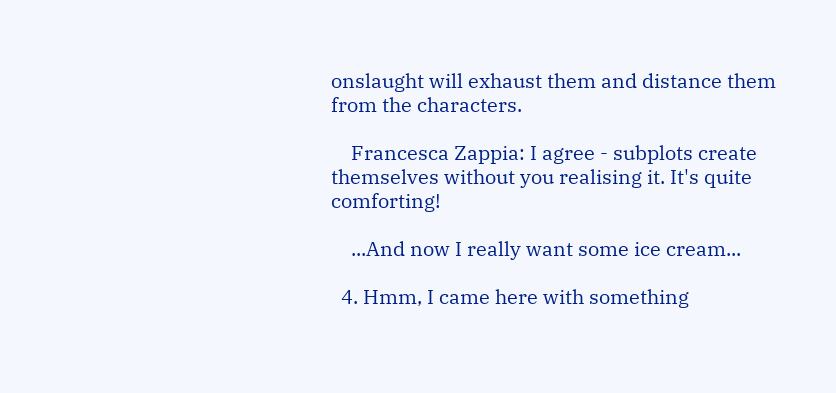onslaught will exhaust them and distance them from the characters.

    Francesca Zappia: I agree - subplots create themselves without you realising it. It's quite comforting!

    ...And now I really want some ice cream...

  4. Hmm, I came here with something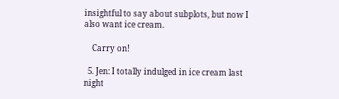insightful to say about subplots, but now I also want ice cream.

    Carry on!

  5. Jen: I totally indulged in ice cream last night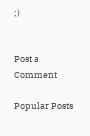;)


Post a Comment

Popular Posts